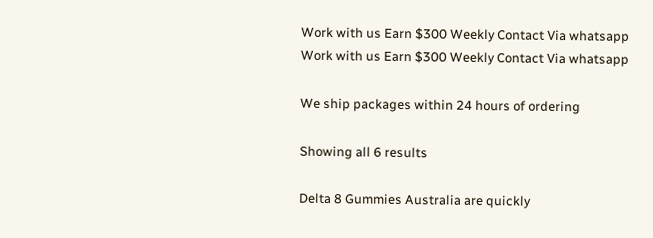Work with us Earn $300 Weekly Contact Via whatsapp
Work with us Earn $300 Weekly Contact Via whatsapp

We ship packages within 24 hours of ordering

Showing all 6 results

Delta 8 Gummies Australia are quickly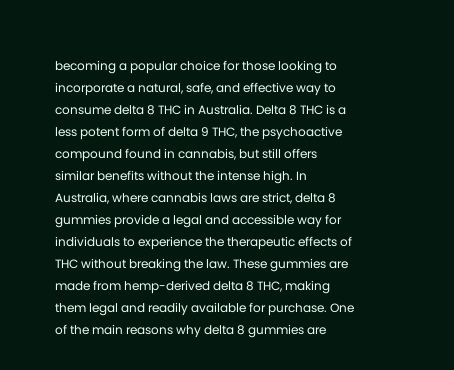becoming a popular choice for those looking to incorporate a natural, safe, and effective way to consume delta 8 THC in Australia. Delta 8 THC is a less potent form of delta 9 THC, the psychoactive compound found in cannabis, but still offers similar benefits without the intense high. In Australia, where cannabis laws are strict, delta 8 gummies provide a legal and accessible way for individuals to experience the therapeutic effects of THC without breaking the law. These gummies are made from hemp-derived delta 8 THC, making them legal and readily available for purchase. One of the main reasons why delta 8 gummies are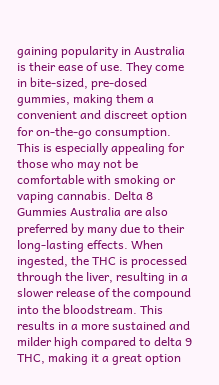gaining popularity in Australia is their ease of use. They come in bite-sized, pre-dosed gummies, making them a convenient and discreet option for on-the-go consumption. This is especially appealing for those who may not be comfortable with smoking or vaping cannabis. Delta 8 Gummies Australia are also preferred by many due to their long-lasting effects. When ingested, the THC is processed through the liver, resulting in a slower release of the compound into the bloodstream. This results in a more sustained and milder high compared to delta 9 THC, making it a great option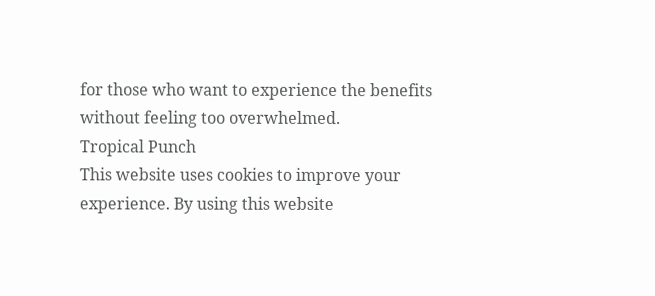for those who want to experience the benefits without feeling too overwhelmed.
Tropical Punch
This website uses cookies to improve your experience. By using this website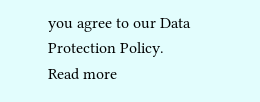you agree to our Data Protection Policy.
Read more